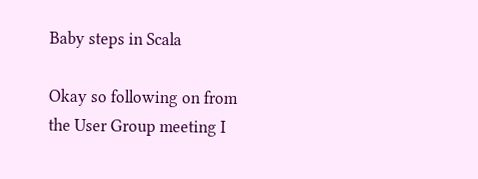Baby steps in Scala

Okay so following on from the User Group meeting I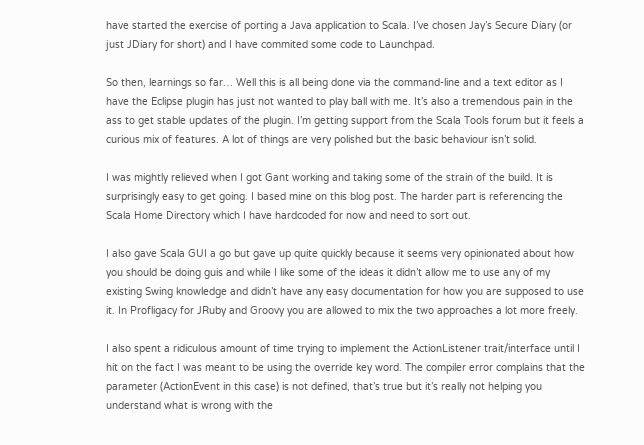have started the exercise of porting a Java application to Scala. I’ve chosen Jay’s Secure Diary (or just JDiary for short) and I have commited some code to Launchpad.

So then, learnings so far… Well this is all being done via the command-line and a text editor as I have the Eclipse plugin has just not wanted to play ball with me. It’s also a tremendous pain in the ass to get stable updates of the plugin. I’m getting support from the Scala Tools forum but it feels a curious mix of features. A lot of things are very polished but the basic behaviour isn’t solid.

I was mightly relieved when I got Gant working and taking some of the strain of the build. It is surprisingly easy to get going. I based mine on this blog post. The harder part is referencing the Scala Home Directory which I have hardcoded for now and need to sort out.

I also gave Scala GUI a go but gave up quite quickly because it seems very opinionated about how you should be doing guis and while I like some of the ideas it didn’t allow me to use any of my existing Swing knowledge and didn’t have any easy documentation for how you are supposed to use it. In Profligacy for JRuby and Groovy you are allowed to mix the two approaches a lot more freely.

I also spent a ridiculous amount of time trying to implement the ActionListener trait/interface until I hit on the fact I was meant to be using the override key word. The compiler error complains that the parameter (ActionEvent in this case) is not defined, that’s true but it’s really not helping you understand what is wrong with the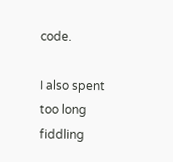code.

I also spent too long fiddling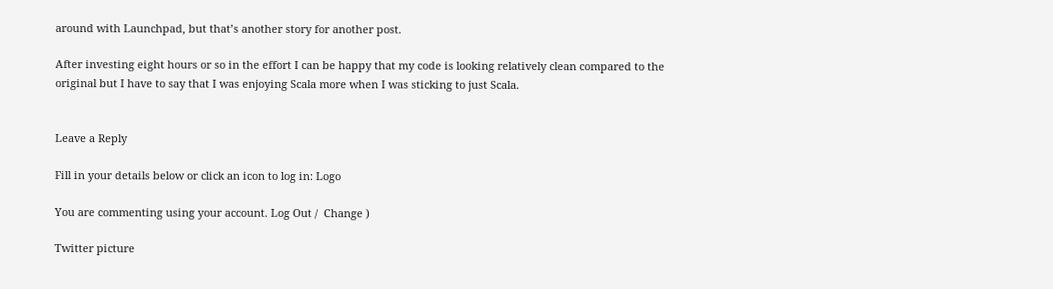around with Launchpad, but that’s another story for another post.

After investing eight hours or so in the effort I can be happy that my code is looking relatively clean compared to the original but I have to say that I was enjoying Scala more when I was sticking to just Scala.


Leave a Reply

Fill in your details below or click an icon to log in: Logo

You are commenting using your account. Log Out /  Change )

Twitter picture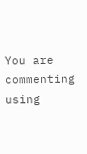You are commenting using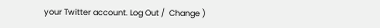your Twitter account. Log Out /  Change )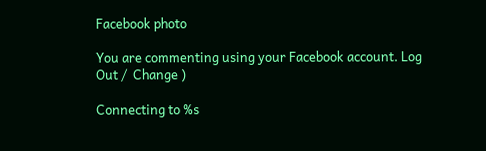Facebook photo

You are commenting using your Facebook account. Log Out /  Change )

Connecting to %s